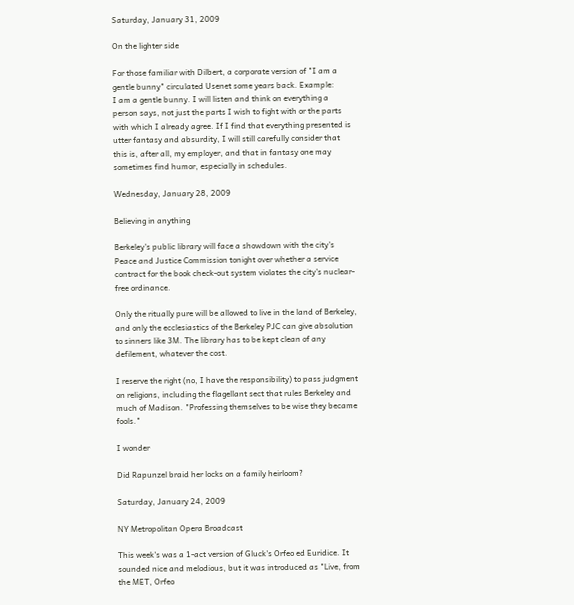Saturday, January 31, 2009

On the lighter side

For those familiar with Dilbert, a corporate version of "I am a gentle bunny" circulated Usenet some years back. Example:
I am a gentle bunny. I will listen and think on everything a person says, not just the parts I wish to fight with or the parts with which I already agree. If I find that everything presented is utter fantasy and absurdity, I will still carefully consider that this is, after all, my employer, and that in fantasy one may sometimes find humor, especially in schedules.

Wednesday, January 28, 2009

Believing in anything

Berkeley's public library will face a showdown with the city's Peace and Justice Commission tonight over whether a service contract for the book check-out system violates the city's nuclear-free ordinance.

Only the ritually pure will be allowed to live in the land of Berkeley, and only the ecclesiastics of the Berkeley PJC can give absolution to sinners like 3M. The library has to be kept clean of any defilement, whatever the cost.

I reserve the right (no, I have the responsibility) to pass judgment on religions, including the flagellant sect that rules Berkeley and much of Madison. "Professing themselves to be wise they became fools."

I wonder

Did Rapunzel braid her locks on a family heirloom?

Saturday, January 24, 2009

NY Metropolitan Opera Broadcast

This week's was a 1-act version of Gluck's Orfeo ed Euridice. It sounded nice and melodious, but it was introduced as "Live, from the MET, Orfeo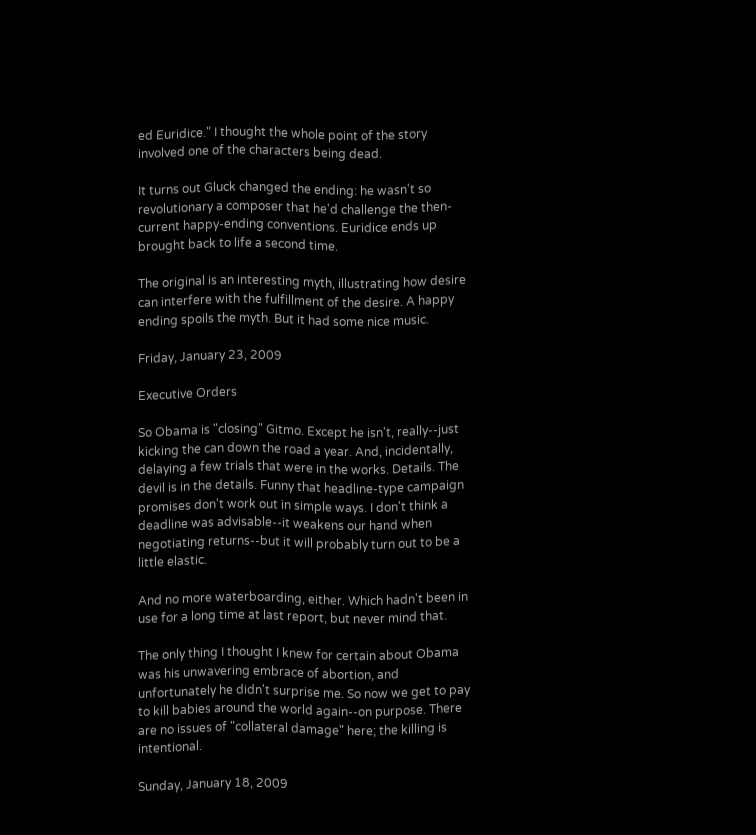ed Euridice." I thought the whole point of the story involved one of the characters being dead.

It turns out Gluck changed the ending: he wasn't so revolutionary a composer that he'd challenge the then-current happy-ending conventions. Euridice ends up brought back to life a second time.

The original is an interesting myth, illustrating how desire can interfere with the fulfillment of the desire. A happy ending spoils the myth. But it had some nice music.

Friday, January 23, 2009

Executive Orders

So Obama is "closing" Gitmo. Except he isn't, really--just kicking the can down the road a year. And, incidentally, delaying a few trials that were in the works. Details. The devil is in the details. Funny that headline-type campaign promises don't work out in simple ways. I don't think a deadline was advisable--it weakens our hand when negotiating returns--but it will probably turn out to be a little elastic.

And no more waterboarding, either. Which hadn't been in use for a long time at last report, but never mind that.

The only thing I thought I knew for certain about Obama was his unwavering embrace of abortion, and unfortunately he didn't surprise me. So now we get to pay to kill babies around the world again--on purpose. There are no issues of "collateral damage" here; the killing is intentional.

Sunday, January 18, 2009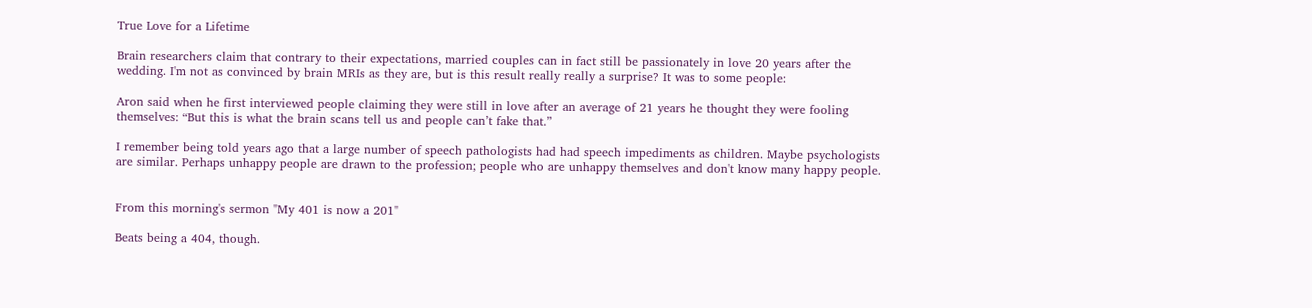True Love for a Lifetime

Brain researchers claim that contrary to their expectations, married couples can in fact still be passionately in love 20 years after the wedding. I'm not as convinced by brain MRIs as they are, but is this result really really a surprise? It was to some people:

Aron said when he first interviewed people claiming they were still in love after an average of 21 years he thought they were fooling themselves: “But this is what the brain scans tell us and people can’t fake that.”

I remember being told years ago that a large number of speech pathologists had had speech impediments as children. Maybe psychologists are similar. Perhaps unhappy people are drawn to the profession; people who are unhappy themselves and don't know many happy people.


From this morning's sermon "My 401 is now a 201"

Beats being a 404, though.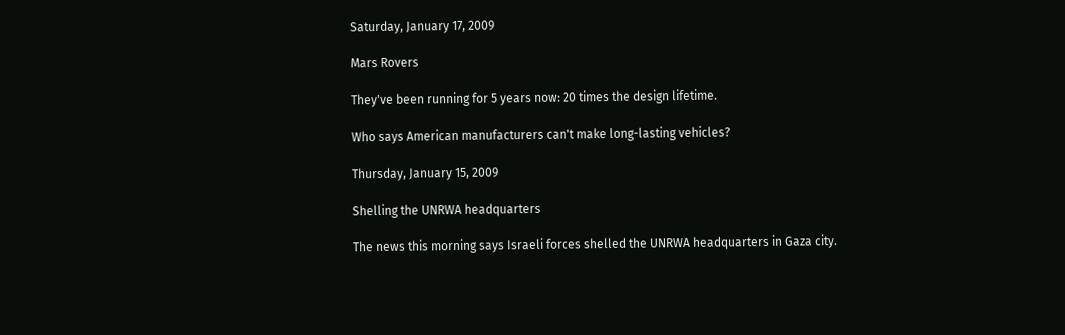Saturday, January 17, 2009

Mars Rovers

They've been running for 5 years now: 20 times the design lifetime.

Who says American manufacturers can't make long-lasting vehicles?

Thursday, January 15, 2009

Shelling the UNRWA headquarters

The news this morning says Israeli forces shelled the UNRWA headquarters in Gaza city.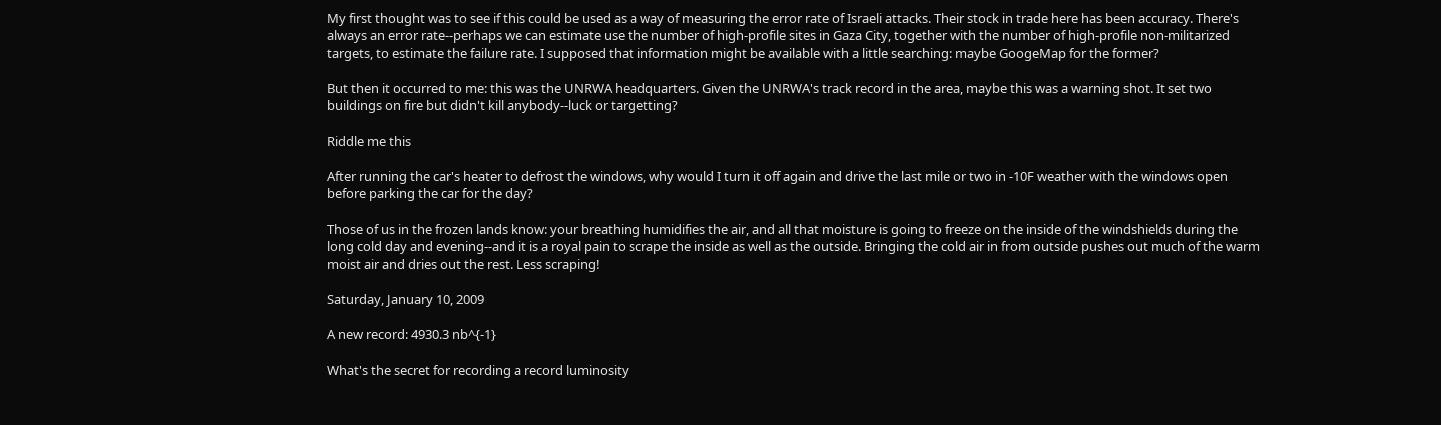My first thought was to see if this could be used as a way of measuring the error rate of Israeli attacks. Their stock in trade here has been accuracy. There's always an error rate--perhaps we can estimate use the number of high-profile sites in Gaza City, together with the number of high-profile non-militarized targets, to estimate the failure rate. I supposed that information might be available with a little searching: maybe GoogeMap for the former?

But then it occurred to me: this was the UNRWA headquarters. Given the UNRWA's track record in the area, maybe this was a warning shot. It set two buildings on fire but didn't kill anybody--luck or targetting?

Riddle me this

After running the car's heater to defrost the windows, why would I turn it off again and drive the last mile or two in -10F weather with the windows open before parking the car for the day?

Those of us in the frozen lands know: your breathing humidifies the air, and all that moisture is going to freeze on the inside of the windshields during the long cold day and evening--and it is a royal pain to scrape the inside as well as the outside. Bringing the cold air in from outside pushes out much of the warm moist air and dries out the rest. Less scraping!

Saturday, January 10, 2009

A new record: 4930.3 nb^{-1}

What's the secret for recording a record luminosity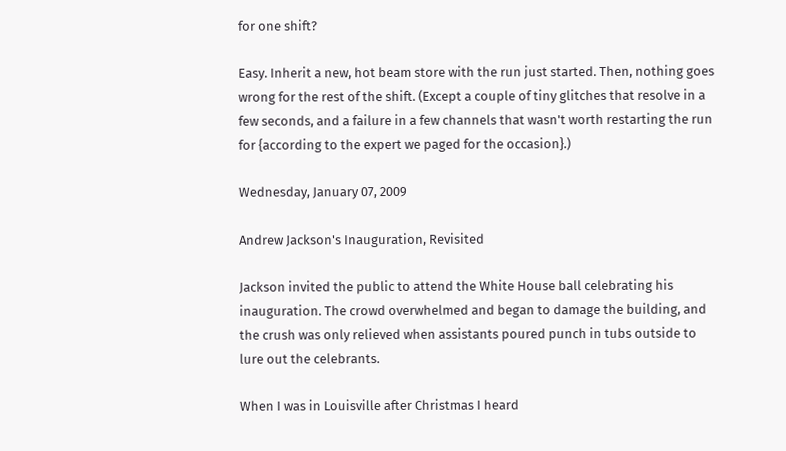for one shift?

Easy. Inherit a new, hot beam store with the run just started. Then, nothing goes wrong for the rest of the shift. (Except a couple of tiny glitches that resolve in a few seconds, and a failure in a few channels that wasn't worth restarting the run for {according to the expert we paged for the occasion}.)

Wednesday, January 07, 2009

Andrew Jackson's Inauguration, Revisited

Jackson invited the public to attend the White House ball celebrating his inauguration. The crowd overwhelmed and began to damage the building, and the crush was only relieved when assistants poured punch in tubs outside to lure out the celebrants.

When I was in Louisville after Christmas I heard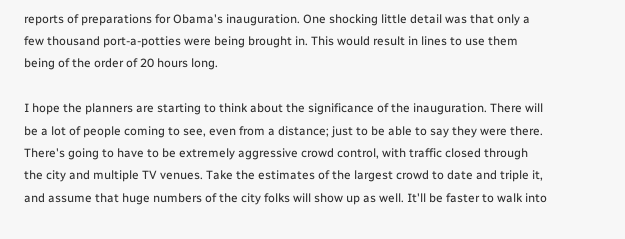reports of preparations for Obama's inauguration. One shocking little detail was that only a few thousand port-a-potties were being brought in. This would result in lines to use them being of the order of 20 hours long.

I hope the planners are starting to think about the significance of the inauguration. There will be a lot of people coming to see, even from a distance; just to be able to say they were there. There's going to have to be extremely aggressive crowd control, with traffic closed through the city and multiple TV venues. Take the estimates of the largest crowd to date and triple it, and assume that huge numbers of the city folks will show up as well. It'll be faster to walk into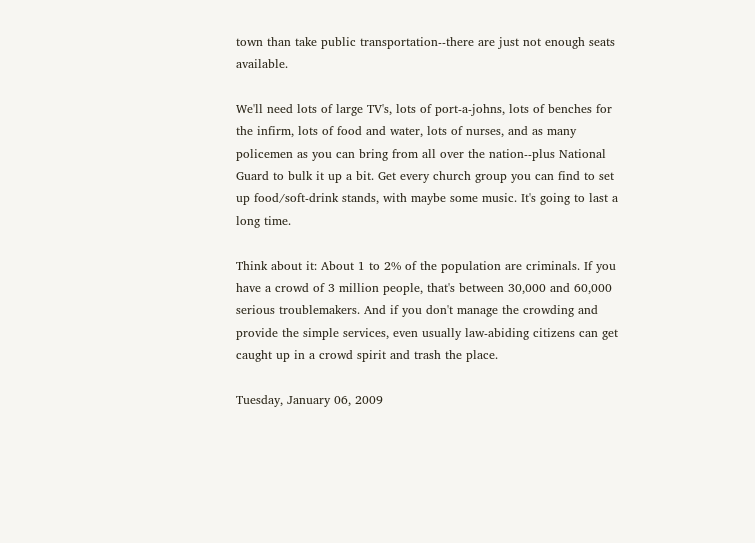town than take public transportation--there are just not enough seats available.

We'll need lots of large TV's, lots of port-a-johns, lots of benches for the infirm, lots of food and water, lots of nurses, and as many policemen as you can bring from all over the nation--plus National Guard to bulk it up a bit. Get every church group you can find to set up food/soft-drink stands, with maybe some music. It's going to last a long time.

Think about it: About 1 to 2% of the population are criminals. If you have a crowd of 3 million people, that's between 30,000 and 60,000 serious troublemakers. And if you don't manage the crowding and provide the simple services, even usually law-abiding citizens can get caught up in a crowd spirit and trash the place.

Tuesday, January 06, 2009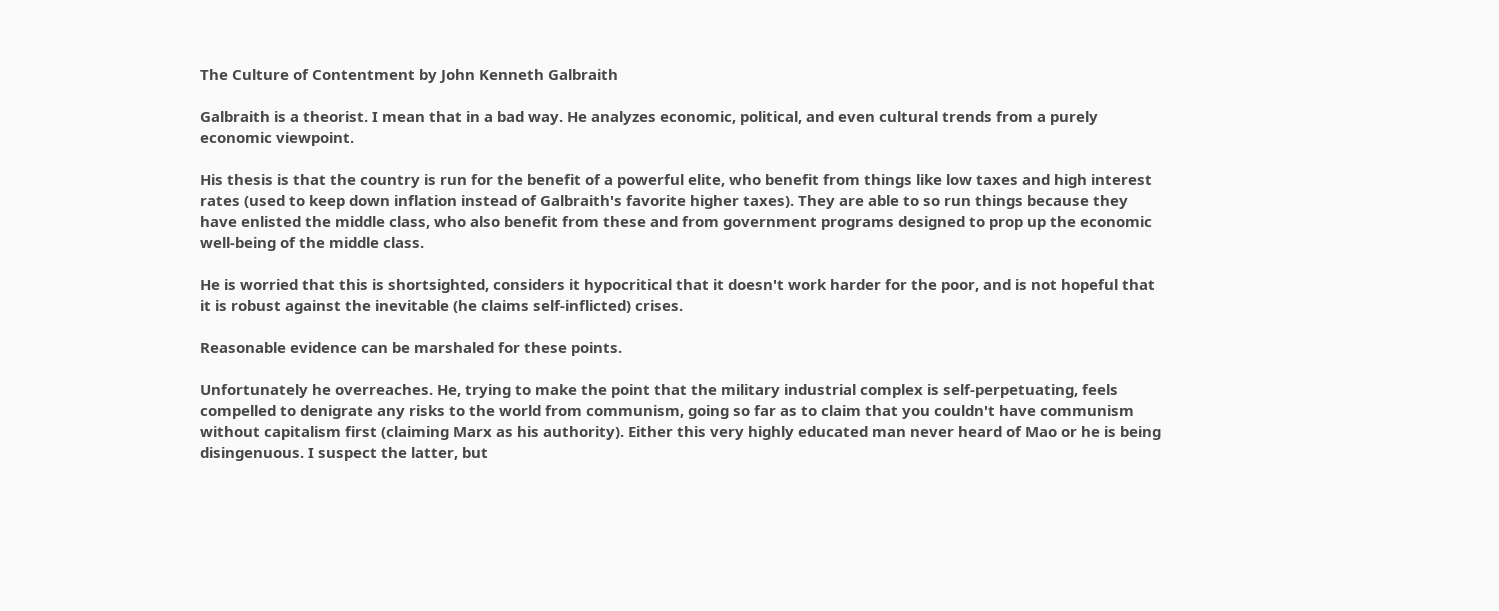The Culture of Contentment by John Kenneth Galbraith

Galbraith is a theorist. I mean that in a bad way. He analyzes economic, political, and even cultural trends from a purely economic viewpoint.

His thesis is that the country is run for the benefit of a powerful elite, who benefit from things like low taxes and high interest rates (used to keep down inflation instead of Galbraith's favorite higher taxes). They are able to so run things because they have enlisted the middle class, who also benefit from these and from government programs designed to prop up the economic well-being of the middle class.

He is worried that this is shortsighted, considers it hypocritical that it doesn't work harder for the poor, and is not hopeful that it is robust against the inevitable (he claims self-inflicted) crises.

Reasonable evidence can be marshaled for these points.

Unfortunately he overreaches. He, trying to make the point that the military industrial complex is self-perpetuating, feels compelled to denigrate any risks to the world from communism, going so far as to claim that you couldn't have communism without capitalism first (claiming Marx as his authority). Either this very highly educated man never heard of Mao or he is being disingenuous. I suspect the latter, but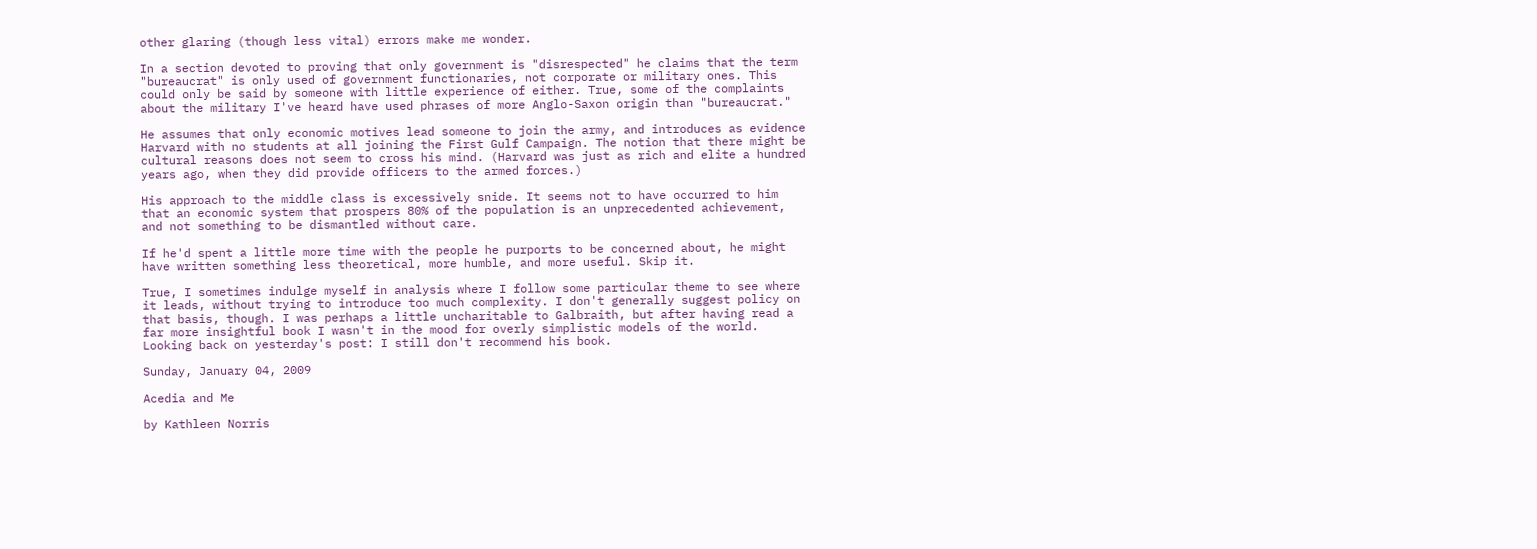other glaring (though less vital) errors make me wonder.

In a section devoted to proving that only government is "disrespected" he claims that the term "bureaucrat" is only used of government functionaries, not corporate or military ones. This could only be said by someone with little experience of either. True, some of the complaints about the military I've heard have used phrases of more Anglo-Saxon origin than "bureaucrat."

He assumes that only economic motives lead someone to join the army, and introduces as evidence Harvard with no students at all joining the First Gulf Campaign. The notion that there might be cultural reasons does not seem to cross his mind. (Harvard was just as rich and elite a hundred years ago, when they did provide officers to the armed forces.)

His approach to the middle class is excessively snide. It seems not to have occurred to him that an economic system that prospers 80% of the population is an unprecedented achievement, and not something to be dismantled without care.

If he'd spent a little more time with the people he purports to be concerned about, he might have written something less theoretical, more humble, and more useful. Skip it.

True, I sometimes indulge myself in analysis where I follow some particular theme to see where it leads, without trying to introduce too much complexity. I don't generally suggest policy on that basis, though. I was perhaps a little uncharitable to Galbraith, but after having read a far more insightful book I wasn't in the mood for overly simplistic models of the world. Looking back on yesterday's post: I still don't recommend his book.

Sunday, January 04, 2009

Acedia and Me

by Kathleen Norris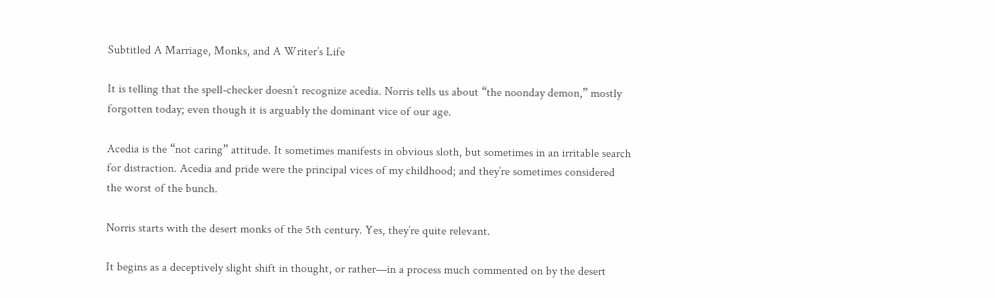Subtitled A Marriage, Monks, and A Writer’s Life

It is telling that the spell-checker doesn’t recognize acedia. Norris tells us about “the noonday demon,” mostly forgotten today; even though it is arguably the dominant vice of our age.

Acedia is the “not caring” attitude. It sometimes manifests in obvious sloth, but sometimes in an irritable search for distraction. Acedia and pride were the principal vices of my childhood; and they’re sometimes considered the worst of the bunch.

Norris starts with the desert monks of the 5th century. Yes, they’re quite relevant.

It begins as a deceptively slight shift in thought, or rather—in a process much commented on by the desert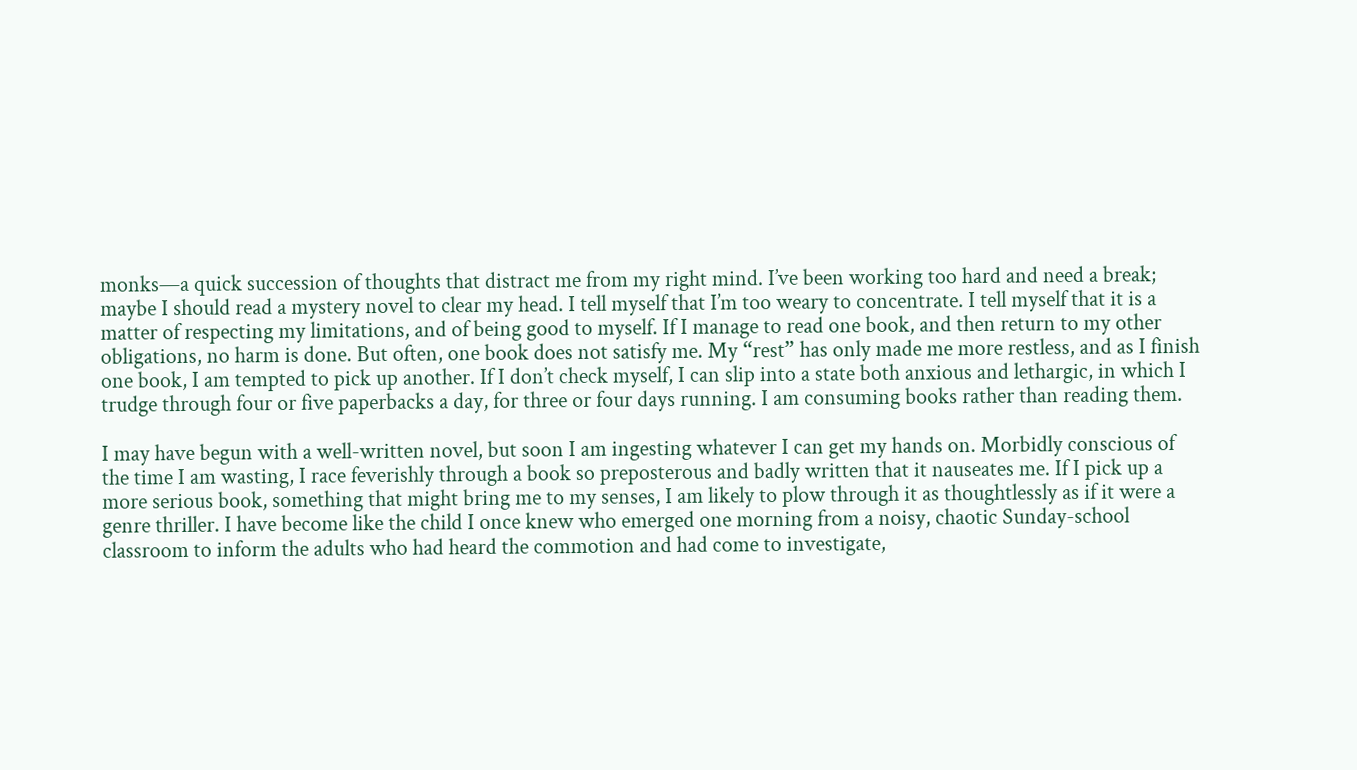monks—a quick succession of thoughts that distract me from my right mind. I’ve been working too hard and need a break; maybe I should read a mystery novel to clear my head. I tell myself that I’m too weary to concentrate. I tell myself that it is a matter of respecting my limitations, and of being good to myself. If I manage to read one book, and then return to my other obligations, no harm is done. But often, one book does not satisfy me. My “rest” has only made me more restless, and as I finish one book, I am tempted to pick up another. If I don’t check myself, I can slip into a state both anxious and lethargic, in which I trudge through four or five paperbacks a day, for three or four days running. I am consuming books rather than reading them.

I may have begun with a well-written novel, but soon I am ingesting whatever I can get my hands on. Morbidly conscious of the time I am wasting, I race feverishly through a book so preposterous and badly written that it nauseates me. If I pick up a more serious book, something that might bring me to my senses, I am likely to plow through it as thoughtlessly as if it were a genre thriller. I have become like the child I once knew who emerged one morning from a noisy, chaotic Sunday-school classroom to inform the adults who had heard the commotion and had come to investigate,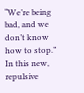“We’re being bad, and we don’t know how to stop.” In this new, repulsive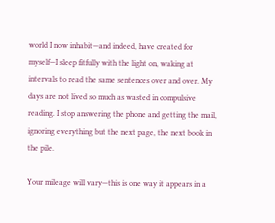world I now inhabit—and indeed, have created for myself—I sleep fitfully with the light on, waking at intervals to read the same sentences over and over. My days are not lived so much as wasted in compulsive reading. I stop answering the phone and getting the mail, ignoring everything but the next page, the next book in the pile.

Your mileage will vary—this is one way it appears in a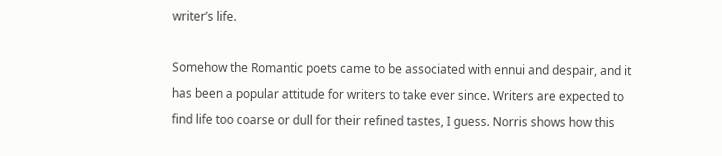writer’s life.

Somehow the Romantic poets came to be associated with ennui and despair, and it has been a popular attitude for writers to take ever since. Writers are expected to find life too coarse or dull for their refined tastes, I guess. Norris shows how this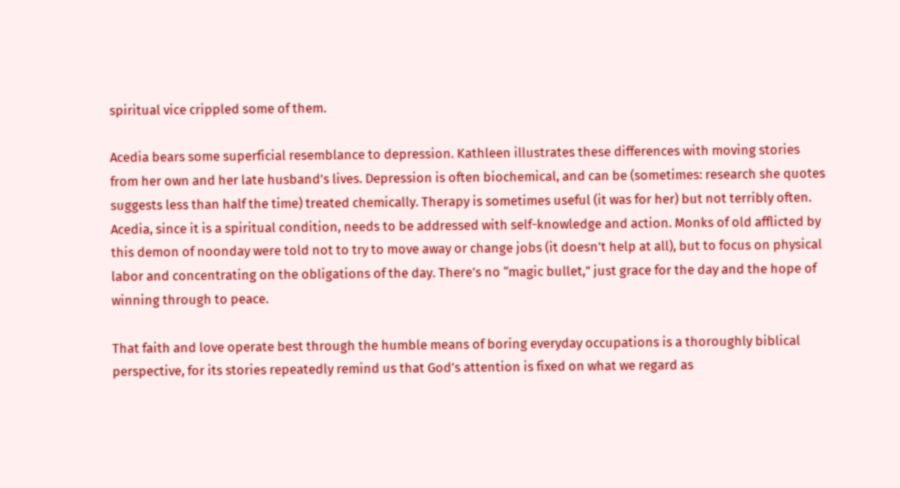spiritual vice crippled some of them.

Acedia bears some superficial resemblance to depression. Kathleen illustrates these differences with moving stories from her own and her late husband’s lives. Depression is often biochemical, and can be (sometimes: research she quotes suggests less than half the time) treated chemically. Therapy is sometimes useful (it was for her) but not terribly often. Acedia, since it is a spiritual condition, needs to be addressed with self-knowledge and action. Monks of old afflicted by this demon of noonday were told not to try to move away or change jobs (it doesn’t help at all), but to focus on physical labor and concentrating on the obligations of the day. There’s no “magic bullet,” just grace for the day and the hope of winning through to peace.

That faith and love operate best through the humble means of boring everyday occupations is a thoroughly biblical perspective, for its stories repeatedly remind us that God’s attention is fixed on what we regard as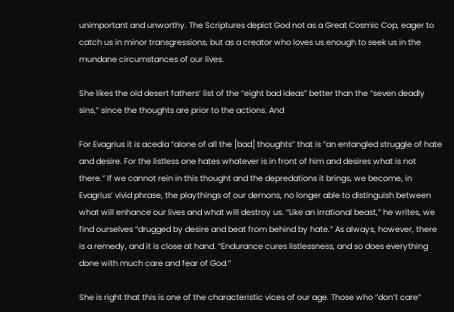unimportant and unworthy. The Scriptures depict God not as a Great Cosmic Cop, eager to catch us in minor transgressions, but as a creator who loves us enough to seek us in the mundane circumstances of our lives.

She likes the old desert fathers’ list of the “eight bad ideas” better than the “seven deadly sins,” since the thoughts are prior to the actions. And

For Evagrius it is acedia “alone of all the [bad] thoughts” that is “an entangled struggle of hate and desire. For the listless one hates whatever is in front of him and desires what is not there.” If we cannot rein in this thought and the depredations it brings, we become, in Evagrius’ vivid phrase, the playthings of our demons, no longer able to distinguish between what will enhance our lives and what will destroy us. “Like an irrational beast,” he writes, we find ourselves “drugged by desire and beat from behind by hate.” As always, however, there is a remedy, and it is close at hand. “Endurance cures listlessness, and so does everything done with much care and fear of God.”

She is right that this is one of the characteristic vices of our age. Those who “don’t care”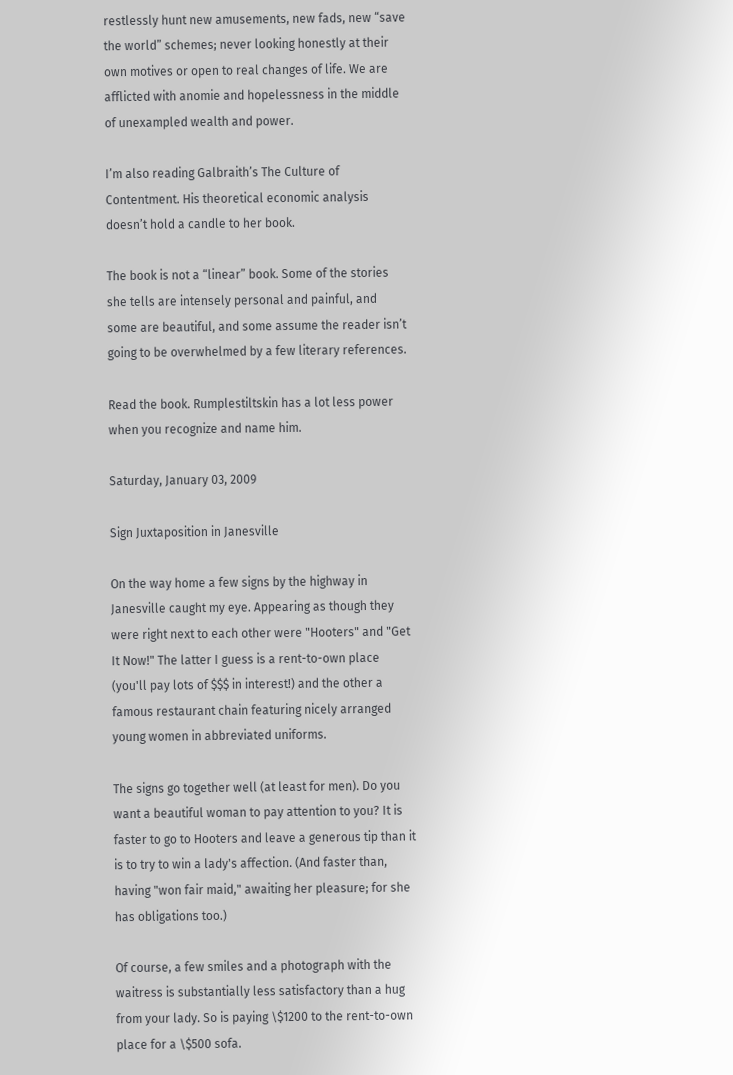restlessly hunt new amusements, new fads, new “save the world” schemes; never looking honestly at their own motives or open to real changes of life. We are afflicted with anomie and hopelessness in the middle of unexampled wealth and power.

I’m also reading Galbraith’s The Culture of Contentment. His theoretical economic analysis doesn’t hold a candle to her book.

The book is not a “linear” book. Some of the stories she tells are intensely personal and painful, and some are beautiful, and some assume the reader isn’t going to be overwhelmed by a few literary references.

Read the book. Rumplestiltskin has a lot less power when you recognize and name him.

Saturday, January 03, 2009

Sign Juxtaposition in Janesville

On the way home a few signs by the highway in Janesville caught my eye. Appearing as though they were right next to each other were "Hooters" and "Get It Now!" The latter I guess is a rent-to-own place (you'll pay lots of $$$ in interest!) and the other a famous restaurant chain featuring nicely arranged young women in abbreviated uniforms.

The signs go together well (at least for men). Do you want a beautiful woman to pay attention to you? It is faster to go to Hooters and leave a generous tip than it is to try to win a lady's affection. (And faster than, having "won fair maid," awaiting her pleasure; for she has obligations too.)

Of course, a few smiles and a photograph with the waitress is substantially less satisfactory than a hug from your lady. So is paying \$1200 to the rent-to-own place for a \$500 sofa.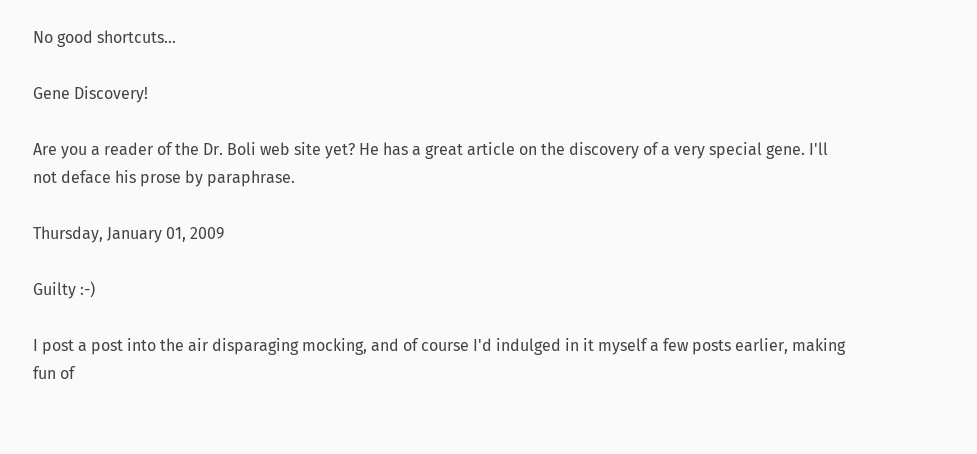No good shortcuts...

Gene Discovery!

Are you a reader of the Dr. Boli web site yet? He has a great article on the discovery of a very special gene. I'll not deface his prose by paraphrase.

Thursday, January 01, 2009

Guilty :-)

I post a post into the air disparaging mocking, and of course I'd indulged in it myself a few posts earlier, making fun of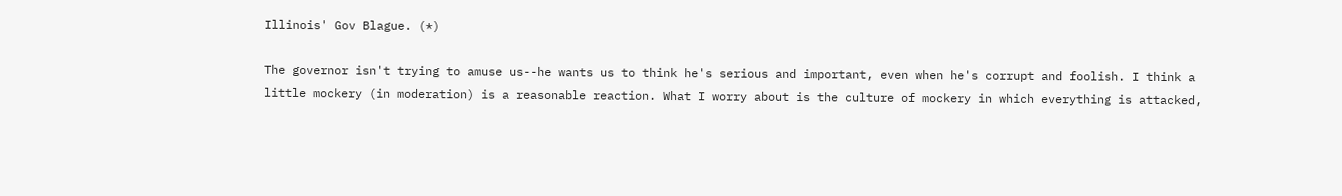Illinois' Gov Blague. (*)

The governor isn't trying to amuse us--he wants us to think he's serious and important, even when he's corrupt and foolish. I think a little mockery (in moderation) is a reasonable reaction. What I worry about is the culture of mockery in which everything is attacked,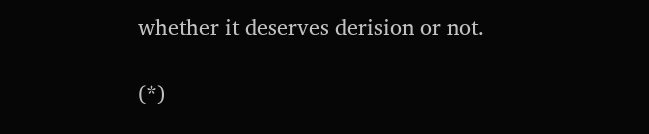whether it deserves derision or not.

(*)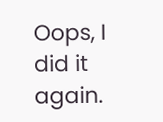Oops, I did it again.